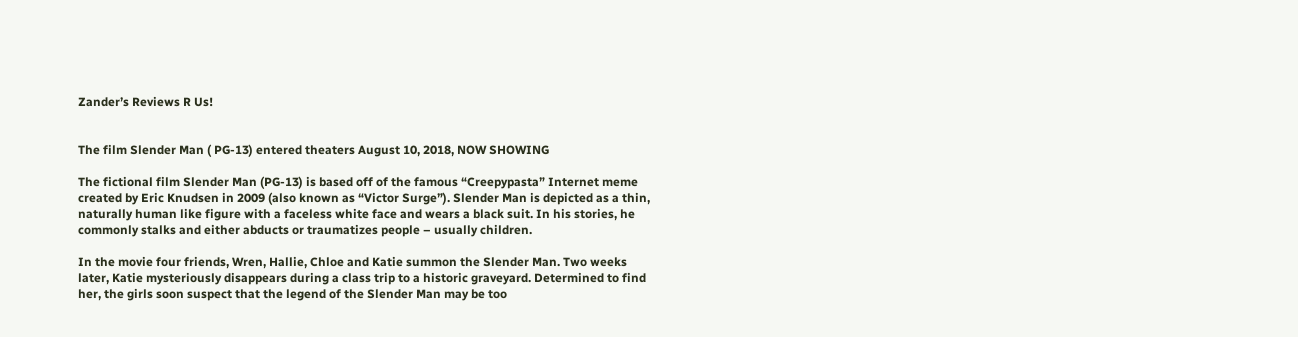Zander’s Reviews R Us!


The film Slender Man ( PG-13) entered theaters August 10, 2018, NOW SHOWING

The fictional film Slender Man (PG-13) is based off of the famous “Creepypasta” Internet meme created by Eric Knudsen in 2009 (also known as “Victor Surge”). Slender Man is depicted as a thin, naturally human like figure with a faceless white face and wears a black suit. In his stories, he commonly stalks and either abducts or traumatizes people – usually children.

In the movie four friends, Wren, Hallie, Chloe and Katie summon the Slender Man. Two weeks later, Katie mysteriously disappears during a class trip to a historic graveyard. Determined to find her, the girls soon suspect that the legend of the Slender Man may be too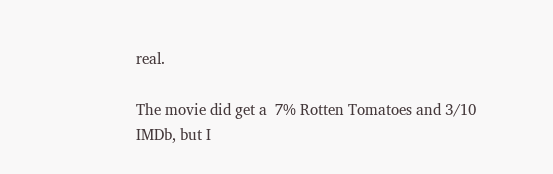real.

The movie did get a  7% Rotten Tomatoes and 3/10 IMDb, but I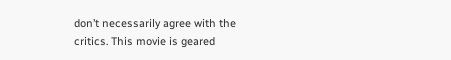don’t necessarily agree with the critics. This movie is geared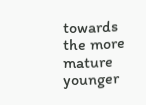towards the more mature younger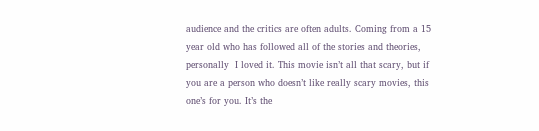audience and the critics are often adults. Coming from a 15 year old who has followed all of the stories and theories, personally  I loved it. This movie isn’t all that scary, but if you are a person who doesn’t like really scary movies, this one’s for you. It’s the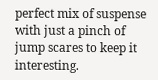perfect mix of suspense with just a pinch of jump scares to keep it interesting.